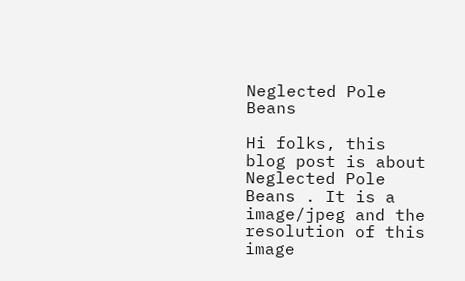Neglected Pole Beans

Hi folks, this blog post is about Neglected Pole Beans . It is a image/jpeg and the resolution of this image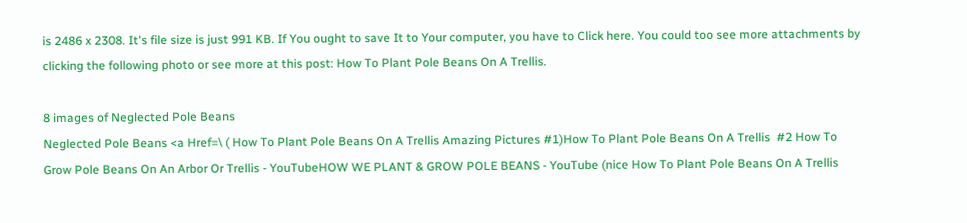is 2486 x 2308. It's file size is just 991 KB. If You ought to save It to Your computer, you have to Click here. You could too see more attachments by clicking the following photo or see more at this post: How To Plant Pole Beans On A Trellis.

8 images of Neglected Pole Beans
Neglected Pole Beans <a Href=\ ( How To Plant Pole Beans On A Trellis Amazing Pictures #1)How To Plant Pole Beans On A Trellis  #2 How To Grow Pole Beans On An Arbor Or Trellis - YouTubeHOW WE PLANT & GROW POLE BEANS - YouTube (nice How To Plant Pole Beans On A Trellis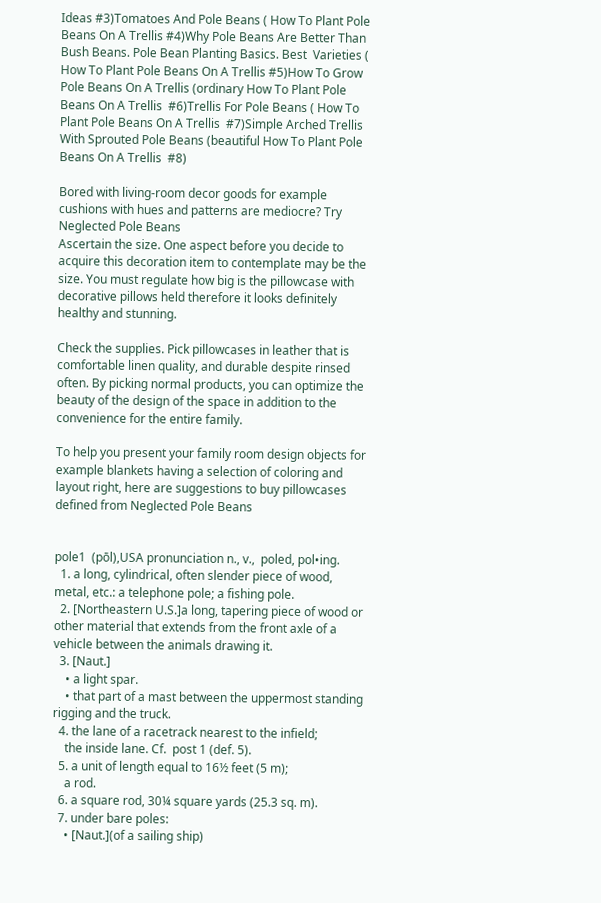Ideas #3)Tomatoes And Pole Beans ( How To Plant Pole Beans On A Trellis #4)Why Pole Beans Are Better Than Bush Beans. Pole Bean Planting Basics. Best  Varieties ( How To Plant Pole Beans On A Trellis #5)How To Grow Pole Beans On A Trellis (ordinary How To Plant Pole Beans On A Trellis  #6)Trellis For Pole Beans ( How To Plant Pole Beans On A Trellis  #7)Simple Arched Trellis With Sprouted Pole Beans (beautiful How To Plant Pole Beans On A Trellis  #8)

Bored with living-room decor goods for example cushions with hues and patterns are mediocre? Try Neglected Pole Beans
Ascertain the size. One aspect before you decide to acquire this decoration item to contemplate may be the size. You must regulate how big is the pillowcase with decorative pillows held therefore it looks definitely healthy and stunning.

Check the supplies. Pick pillowcases in leather that is comfortable linen quality, and durable despite rinsed often. By picking normal products, you can optimize the beauty of the design of the space in addition to the convenience for the entire family.

To help you present your family room design objects for example blankets having a selection of coloring and layout right, here are suggestions to buy pillowcases defined from Neglected Pole Beans


pole1  (pōl),USA pronunciation n., v.,  poled, pol•ing.
  1. a long, cylindrical, often slender piece of wood, metal, etc.: a telephone pole; a fishing pole.
  2. [Northeastern U.S.]a long, tapering piece of wood or other material that extends from the front axle of a vehicle between the animals drawing it.
  3. [Naut.]
    • a light spar.
    • that part of a mast between the uppermost standing rigging and the truck.
  4. the lane of a racetrack nearest to the infield;
    the inside lane. Cf.  post 1 (def. 5).
  5. a unit of length equal to 16½ feet (5 m);
    a rod.
  6. a square rod, 30¼ square yards (25.3 sq. m).
  7. under bare poles:
    • [Naut.](of a sailing ship)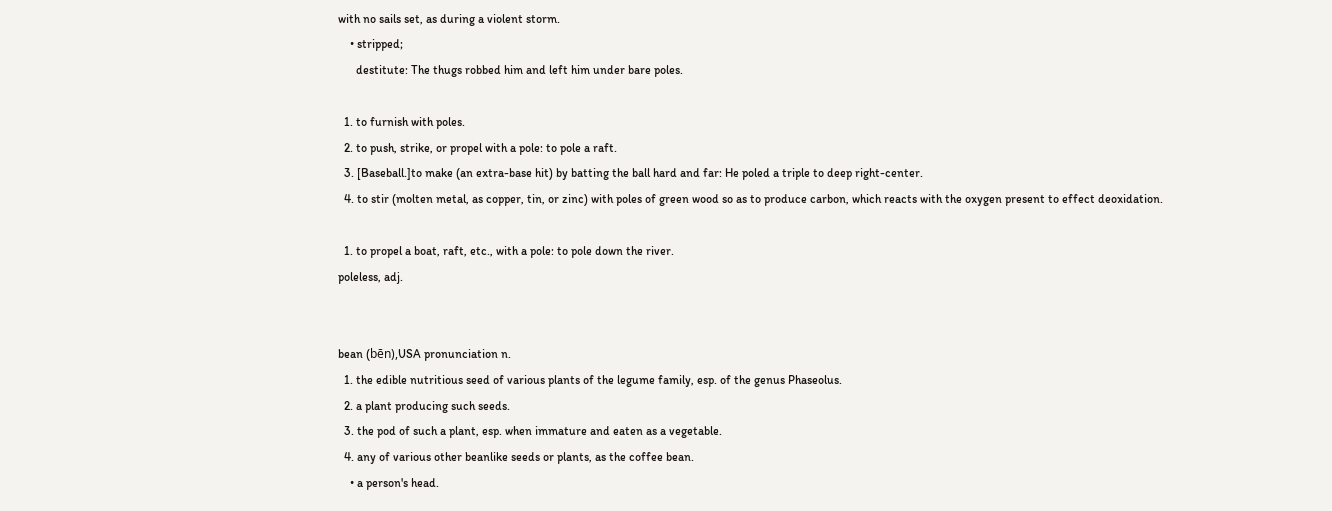with no sails set, as during a violent storm.
    • stripped;
      destitute: The thugs robbed him and left him under bare poles.

  1. to furnish with poles.
  2. to push, strike, or propel with a pole: to pole a raft.
  3. [Baseball.]to make (an extra-base hit) by batting the ball hard and far: He poled a triple to deep right-center.
  4. to stir (molten metal, as copper, tin, or zinc) with poles of green wood so as to produce carbon, which reacts with the oxygen present to effect deoxidation.

  1. to propel a boat, raft, etc., with a pole: to pole down the river.
poleless, adj.


bean (bēn),USA pronunciation n.
  1. the edible nutritious seed of various plants of the legume family, esp. of the genus Phaseolus.
  2. a plant producing such seeds.
  3. the pod of such a plant, esp. when immature and eaten as a vegetable.
  4. any of various other beanlike seeds or plants, as the coffee bean.
    • a person's head.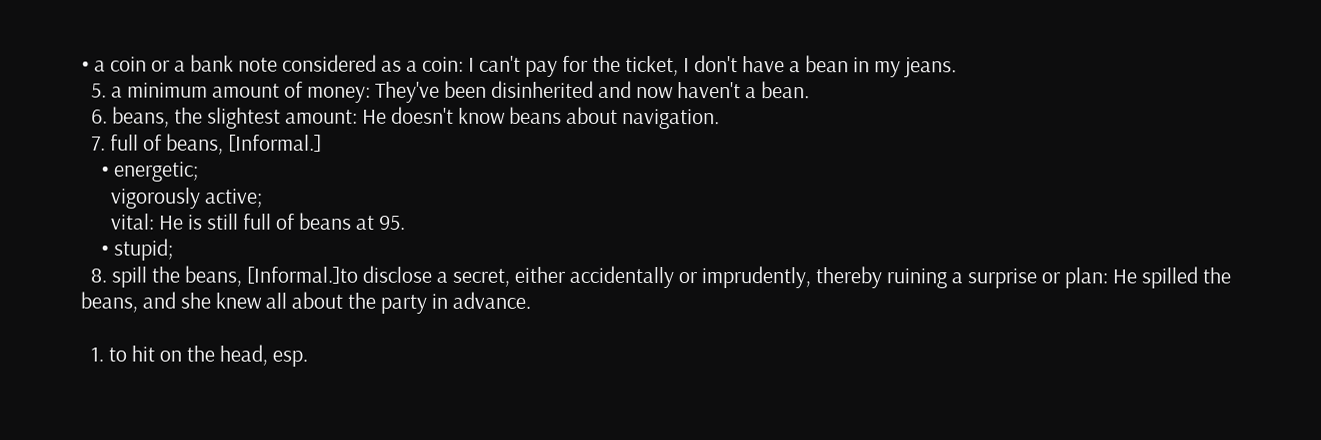• a coin or a bank note considered as a coin: I can't pay for the ticket, I don't have a bean in my jeans.
  5. a minimum amount of money: They've been disinherited and now haven't a bean.
  6. beans, the slightest amount: He doesn't know beans about navigation.
  7. full of beans, [Informal.]
    • energetic;
      vigorously active;
      vital: He is still full of beans at 95.
    • stupid;
  8. spill the beans, [Informal.]to disclose a secret, either accidentally or imprudently, thereby ruining a surprise or plan: He spilled the beans, and she knew all about the party in advance.

  1. to hit on the head, esp.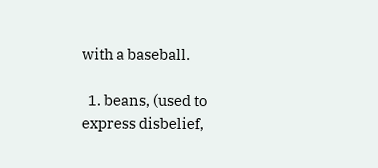with a baseball.

  1. beans, (used to express disbelief,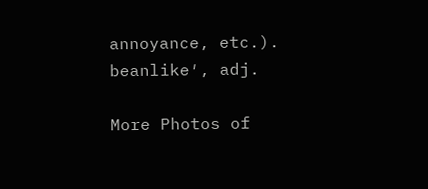annoyance, etc.).
beanlike′, adj.

More Photos of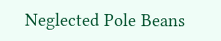Neglected Pole Beans